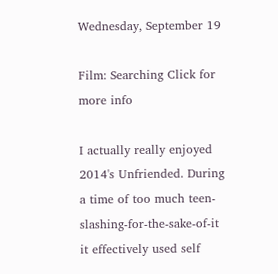Wednesday, September 19

Film: Searching Click for more info

I actually really enjoyed 2014's Unfriended. During a time of too much teen-slashing-for-the-sake-of-it it effectively used self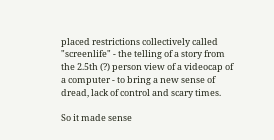placed restrictions collectively called "screenlife" - the telling of a story from the 2.5th (?) person view of a videocap of a computer - to bring a new sense of dread, lack of control and scary times.

So it made sense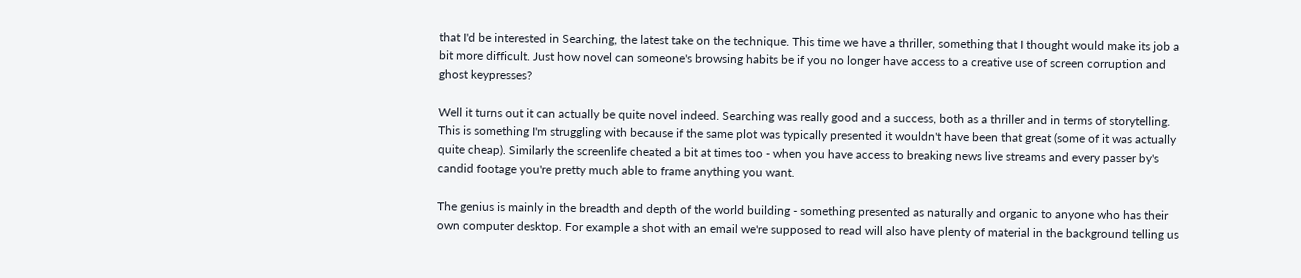that I'd be interested in Searching, the latest take on the technique. This time we have a thriller, something that I thought would make its job a bit more difficult. Just how novel can someone's browsing habits be if you no longer have access to a creative use of screen corruption and ghost keypresses?

Well it turns out it can actually be quite novel indeed. Searching was really good and a success, both as a thriller and in terms of storytelling. This is something I'm struggling with because if the same plot was typically presented it wouldn't have been that great (some of it was actually quite cheap). Similarly the screenlife cheated a bit at times too - when you have access to breaking news live streams and every passer by's candid footage you're pretty much able to frame anything you want.

The genius is mainly in the breadth and depth of the world building - something presented as naturally and organic to anyone who has their own computer desktop. For example a shot with an email we're supposed to read will also have plenty of material in the background telling us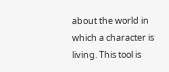about the world in which a character is living. This tool is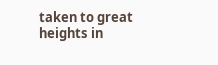taken to great heights in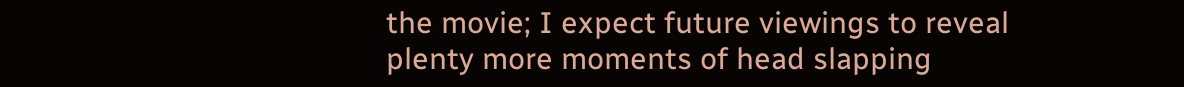the movie; I expect future viewings to reveal plenty more moments of head slapping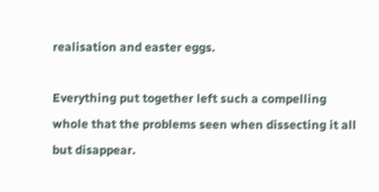realisation and easter eggs.

Everything put together left such a compelling whole that the problems seen when dissecting it all but disappear.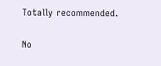Totally recommended.

No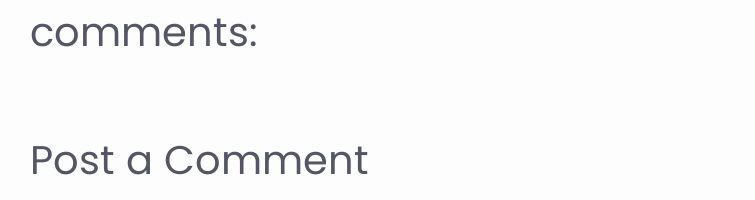comments:

Post a Comment